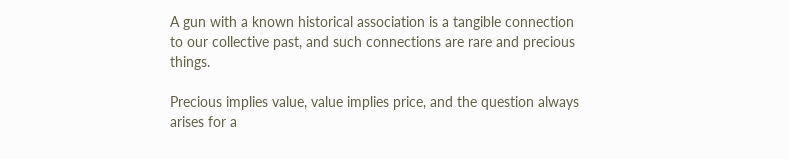A gun with a known historical association is a tangible connection to our collective past, and such connections are rare and precious things.

Precious implies value, value implies price, and the question always arises for a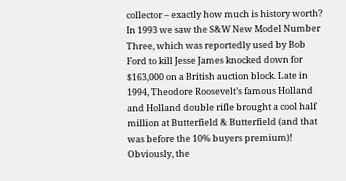collector – exactly how much is history worth? In 1993 we saw the S&W New Model Number Three, which was reportedly used by Bob Ford to kill Jesse James knocked down for $163,000 on a British auction block. Late in 1994, Theodore Roosevelt’s famous Holland and Holland double rifle brought a cool half million at Butterfield & Butterfield (and that was before the 10% buyers premium)! Obviously, the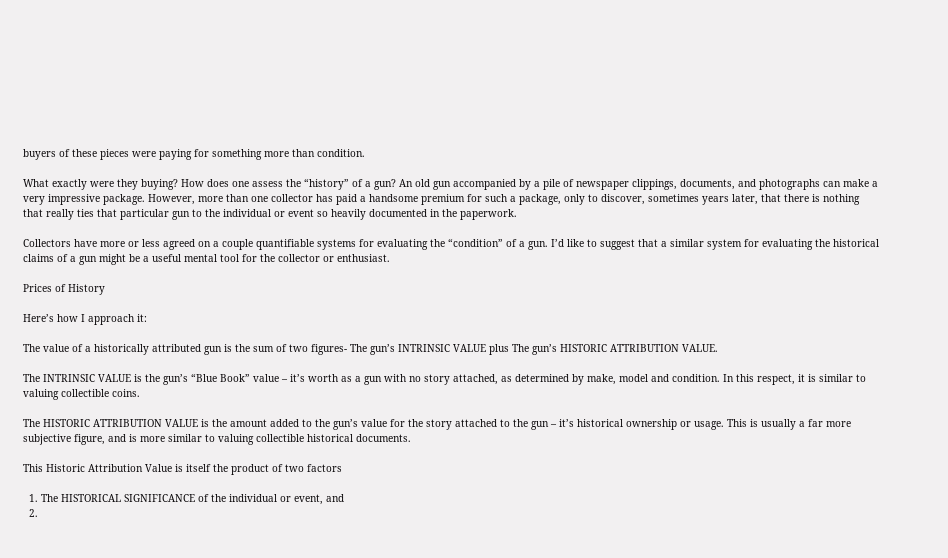buyers of these pieces were paying for something more than condition.

What exactly were they buying? How does one assess the “history” of a gun? An old gun accompanied by a pile of newspaper clippings, documents, and photographs can make a very impressive package. However, more than one collector has paid a handsome premium for such a package, only to discover, sometimes years later, that there is nothing that really ties that particular gun to the individual or event so heavily documented in the paperwork.

Collectors have more or less agreed on a couple quantifiable systems for evaluating the “condition” of a gun. I’d like to suggest that a similar system for evaluating the historical claims of a gun might be a useful mental tool for the collector or enthusiast.

Prices of History

Here’s how I approach it:

The value of a historically attributed gun is the sum of two figures- The gun’s INTRINSIC VALUE plus The gun’s HISTORIC ATTRIBUTION VALUE.

The INTRINSIC VALUE is the gun’s “Blue Book” value – it’s worth as a gun with no story attached, as determined by make, model and condition. In this respect, it is similar to valuing collectible coins.

The HISTORIC ATTRIBUTION VALUE is the amount added to the gun’s value for the story attached to the gun – it’s historical ownership or usage. This is usually a far more subjective figure, and is more similar to valuing collectible historical documents.

This Historic Attribution Value is itself the product of two factors

  1. The HISTORICAL SIGNIFICANCE of the individual or event, and
  2.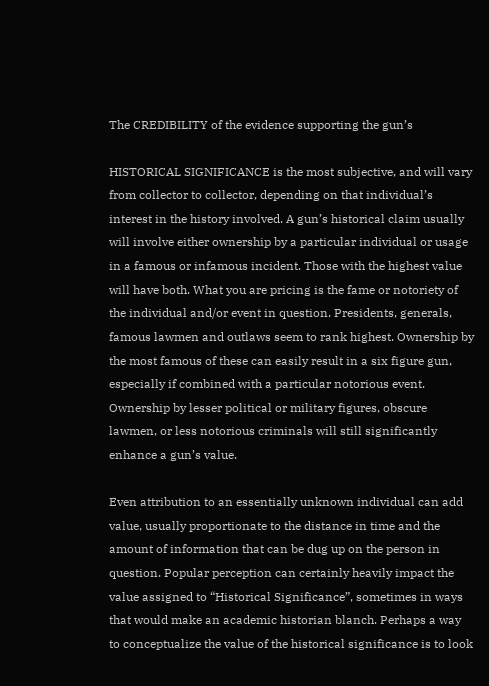The CREDIBILITY of the evidence supporting the gun’s

HISTORICAL SIGNIFICANCE is the most subjective, and will vary from collector to collector, depending on that individual’s interest in the history involved. A gun’s historical claim usually will involve either ownership by a particular individual or usage in a famous or infamous incident. Those with the highest value will have both. What you are pricing is the fame or notoriety of the individual and/or event in question. Presidents, generals, famous lawmen and outlaws seem to rank highest. Ownership by the most famous of these can easily result in a six figure gun, especially if combined with a particular notorious event. Ownership by lesser political or military figures, obscure lawmen, or less notorious criminals will still significantly enhance a gun’s value.

Even attribution to an essentially unknown individual can add value, usually proportionate to the distance in time and the amount of information that can be dug up on the person in question. Popular perception can certainly heavily impact the value assigned to “Historical Significance”, sometimes in ways that would make an academic historian blanch. Perhaps a way to conceptualize the value of the historical significance is to look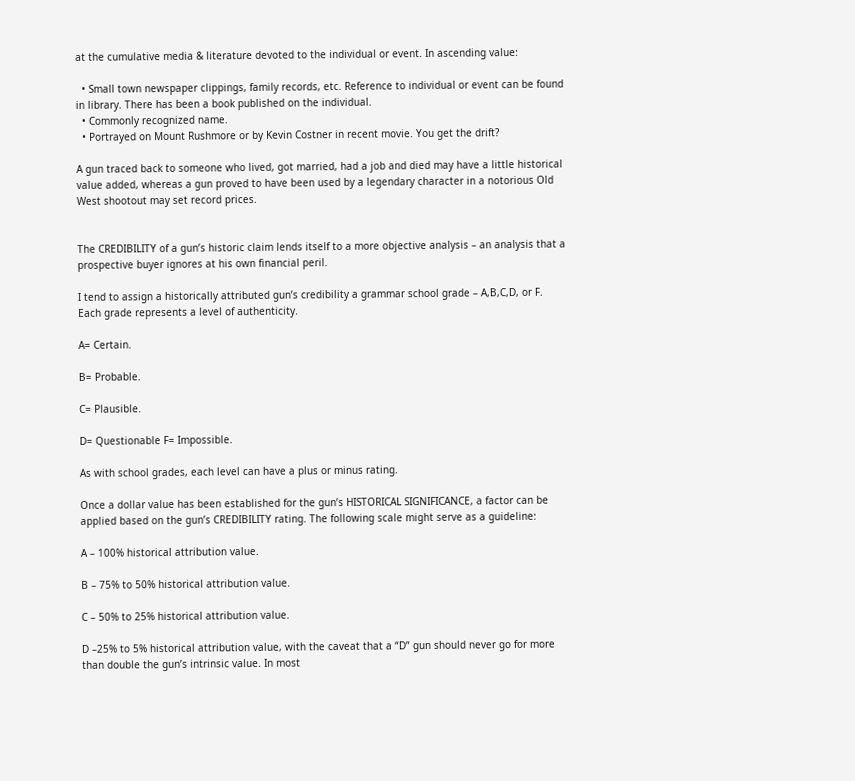at the cumulative media & literature devoted to the individual or event. In ascending value:

  • Small town newspaper clippings, family records, etc. Reference to individual or event can be found in library. There has been a book published on the individual.
  • Commonly recognized name.
  • Portrayed on Mount Rushmore or by Kevin Costner in recent movie. You get the drift?

A gun traced back to someone who lived, got married, had a job and died may have a little historical value added, whereas a gun proved to have been used by a legendary character in a notorious Old West shootout may set record prices.


The CREDIBILITY of a gun’s historic claim lends itself to a more objective analysis – an analysis that a prospective buyer ignores at his own financial peril.

I tend to assign a historically attributed gun’s credibility a grammar school grade – A,B,C,D, or F. Each grade represents a level of authenticity.

A= Certain.

B= Probable.

C= Plausible.

D= Questionable F= Impossible.

As with school grades, each level can have a plus or minus rating.

Once a dollar value has been established for the gun’s HISTORICAL SIGNIFICANCE, a factor can be applied based on the gun’s CREDIBILITY rating. The following scale might serve as a guideline:

A – 100% historical attribution value.

B – 75% to 50% historical attribution value.

C – 50% to 25% historical attribution value.

D –25% to 5% historical attribution value, with the caveat that a “D” gun should never go for more than double the gun’s intrinsic value. In most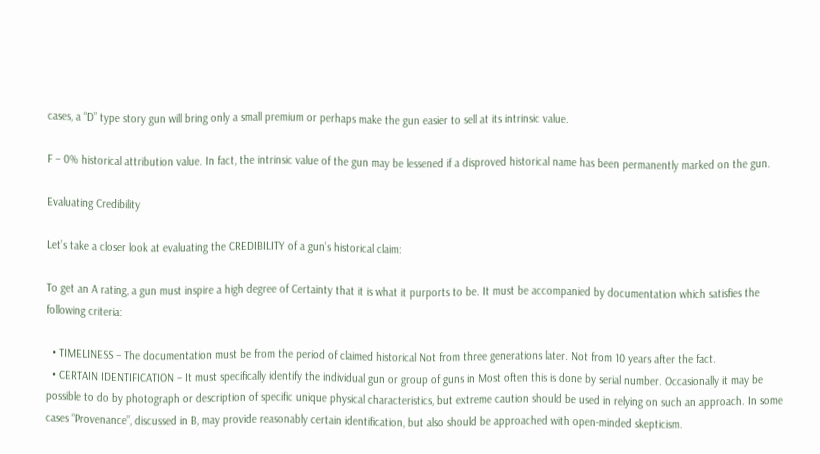cases, a “D” type story gun will bring only a small premium or perhaps make the gun easier to sell at its intrinsic value.

F – 0% historical attribution value. In fact, the intrinsic value of the gun may be lessened if a disproved historical name has been permanently marked on the gun.

Evaluating Credibility

Let’s take a closer look at evaluating the CREDIBILITY of a gun’s historical claim:

To get an A rating, a gun must inspire a high degree of Certainty that it is what it purports to be. It must be accompanied by documentation which satisfies the following criteria:

  • TIMELINESS – The documentation must be from the period of claimed historical Not from three generations later. Not from 10 years after the fact.
  • CERTAIN IDENTIFICATION – It must specifically identify the individual gun or group of guns in Most often this is done by serial number. Occasionally it may be possible to do by photograph or description of specific unique physical characteristics, but extreme caution should be used in relying on such an approach. In some cases “Provenance”, discussed in B, may provide reasonably certain identification, but also should be approached with open-minded skepticism.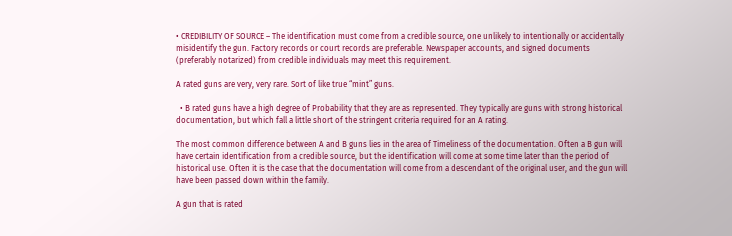• CREDIBILITY OF SOURCE – The identification must come from a credible source, one unlikely to intentionally or accidentally misidentify the gun. Factory records or court records are preferable. Newspaper accounts, and signed documents (preferably notarized) from credible individuals may meet this requirement.

A rated guns are very, very rare. Sort of like true “mint” guns.

  • B rated guns have a high degree of Probability that they are as represented. They typically are guns with strong historical documentation, but which fall a little short of the stringent criteria required for an A rating.

The most common difference between A and B guns lies in the area of Timeliness of the documentation. Often a B gun will have certain identification from a credible source, but the identification will come at some time later than the period of historical use. Often it is the case that the documentation will come from a descendant of the original user, and the gun will have been passed down within the family.

A gun that is rated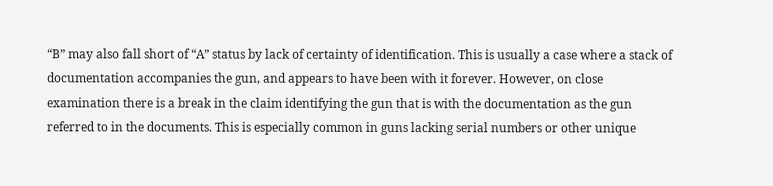“B” may also fall short of “A” status by lack of certainty of identification. This is usually a case where a stack of documentation accompanies the gun, and appears to have been with it forever. However, on close examination there is a break in the claim identifying the gun that is with the documentation as the gun referred to in the documents. This is especially common in guns lacking serial numbers or other unique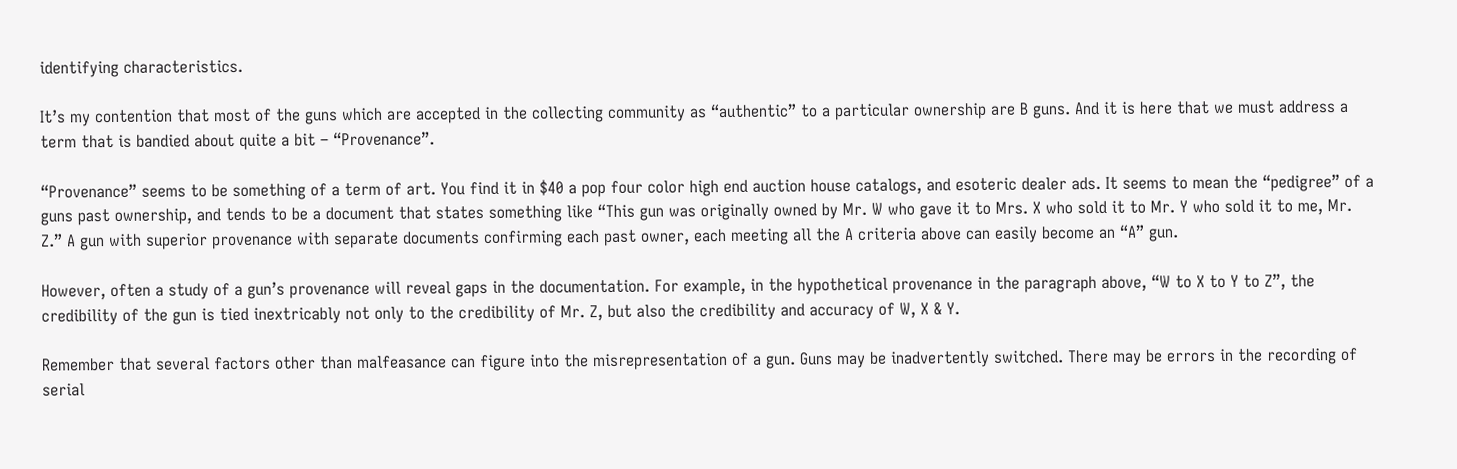identifying characteristics.

It’s my contention that most of the guns which are accepted in the collecting community as “authentic” to a particular ownership are B guns. And it is here that we must address a term that is bandied about quite a bit – “Provenance”.

“Provenance” seems to be something of a term of art. You find it in $40 a pop four color high end auction house catalogs, and esoteric dealer ads. It seems to mean the “pedigree” of a guns past ownership, and tends to be a document that states something like “This gun was originally owned by Mr. W who gave it to Mrs. X who sold it to Mr. Y who sold it to me, Mr. Z.” A gun with superior provenance with separate documents confirming each past owner, each meeting all the A criteria above can easily become an “A” gun.

However, often a study of a gun’s provenance will reveal gaps in the documentation. For example, in the hypothetical provenance in the paragraph above, “W to X to Y to Z”, the credibility of the gun is tied inextricably not only to the credibility of Mr. Z, but also the credibility and accuracy of W, X & Y.

Remember that several factors other than malfeasance can figure into the misrepresentation of a gun. Guns may be inadvertently switched. There may be errors in the recording of serial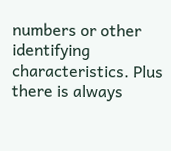numbers or other identifying characteristics. Plus there is always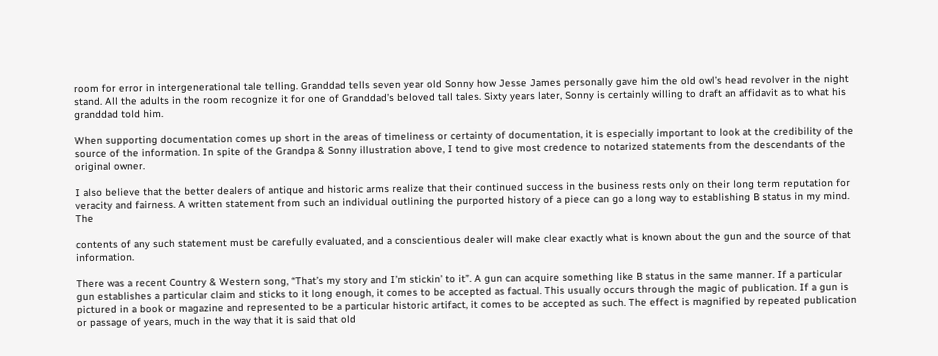room for error in intergenerational tale telling. Granddad tells seven year old Sonny how Jesse James personally gave him the old owl’s head revolver in the night stand. All the adults in the room recognize it for one of Granddad’s beloved tall tales. Sixty years later, Sonny is certainly willing to draft an affidavit as to what his granddad told him.

When supporting documentation comes up short in the areas of timeliness or certainty of documentation, it is especially important to look at the credibility of the source of the information. In spite of the Grandpa & Sonny illustration above, I tend to give most credence to notarized statements from the descendants of the original owner.

I also believe that the better dealers of antique and historic arms realize that their continued success in the business rests only on their long term reputation for veracity and fairness. A written statement from such an individual outlining the purported history of a piece can go a long way to establishing B status in my mind. The

contents of any such statement must be carefully evaluated, and a conscientious dealer will make clear exactly what is known about the gun and the source of that information.

There was a recent Country & Western song, “That’s my story and I’m stickin’ to it”. A gun can acquire something like B status in the same manner. If a particular gun establishes a particular claim and sticks to it long enough, it comes to be accepted as factual. This usually occurs through the magic of publication. If a gun is pictured in a book or magazine and represented to be a particular historic artifact, it comes to be accepted as such. The effect is magnified by repeated publication or passage of years, much in the way that it is said that old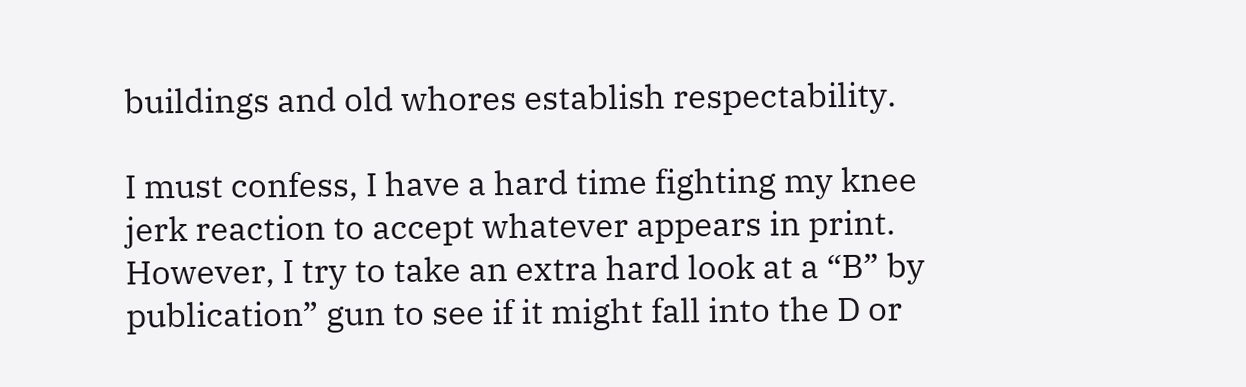buildings and old whores establish respectability.

I must confess, I have a hard time fighting my knee jerk reaction to accept whatever appears in print. However, I try to take an extra hard look at a “B” by publication” gun to see if it might fall into the D or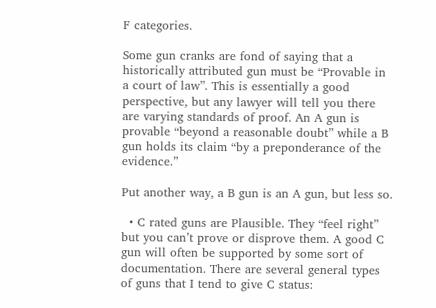F categories.

Some gun cranks are fond of saying that a historically attributed gun must be “Provable in a court of law”. This is essentially a good perspective, but any lawyer will tell you there are varying standards of proof. An A gun is provable “beyond a reasonable doubt” while a B gun holds its claim “by a preponderance of the evidence.”

Put another way, a B gun is an A gun, but less so.

  • C rated guns are Plausible. They “feel right” but you can’t prove or disprove them. A good C gun will often be supported by some sort of documentation. There are several general types of guns that I tend to give C status: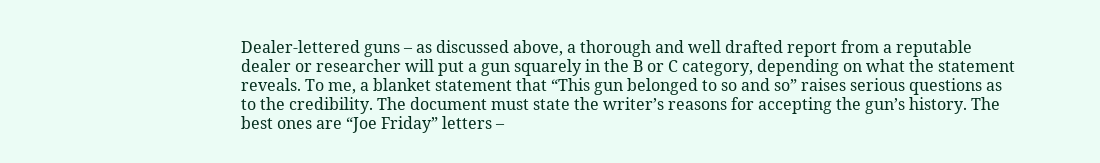Dealer-lettered guns – as discussed above, a thorough and well drafted report from a reputable dealer or researcher will put a gun squarely in the B or C category, depending on what the statement reveals. To me, a blanket statement that “This gun belonged to so and so” raises serious questions as to the credibility. The document must state the writer’s reasons for accepting the gun’s history. The best ones are “Joe Friday” letters –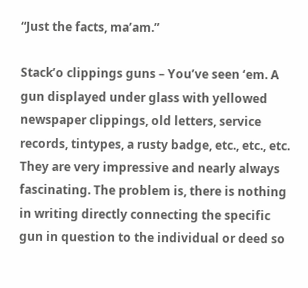“Just the facts, ma’am.”

Stack’o clippings guns – You’ve seen ‘em. A gun displayed under glass with yellowed newspaper clippings, old letters, service records, tintypes, a rusty badge, etc., etc., etc. They are very impressive and nearly always fascinating. The problem is, there is nothing in writing directly connecting the specific gun in question to the individual or deed so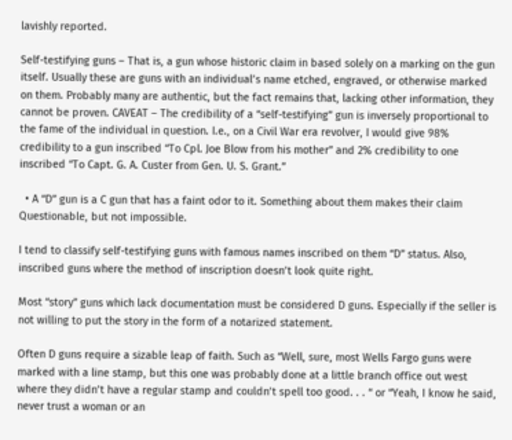lavishly reported.

Self-testifying guns – That is, a gun whose historic claim in based solely on a marking on the gun itself. Usually these are guns with an individual’s name etched, engraved, or otherwise marked on them. Probably many are authentic, but the fact remains that, lacking other information, they cannot be proven. CAVEAT – The credibility of a “self-testifying” gun is inversely proportional to the fame of the individual in question. I.e., on a Civil War era revolver, I would give 98% credibility to a gun inscribed “To Cpl. Joe Blow from his mother” and 2% credibility to one inscribed “To Capt. G. A. Custer from Gen. U. S. Grant.”

  • A “D” gun is a C gun that has a faint odor to it. Something about them makes their claim Questionable, but not impossible.

I tend to classify self-testifying guns with famous names inscribed on them “D” status. Also, inscribed guns where the method of inscription doesn’t look quite right.

Most “story” guns which lack documentation must be considered D guns. Especially if the seller is not willing to put the story in the form of a notarized statement.

Often D guns require a sizable leap of faith. Such as “Well, sure, most Wells Fargo guns were marked with a line stamp, but this one was probably done at a little branch office out west where they didn’t have a regular stamp and couldn’t spell too good. . . “ or “Yeah, I know he said, never trust a woman or an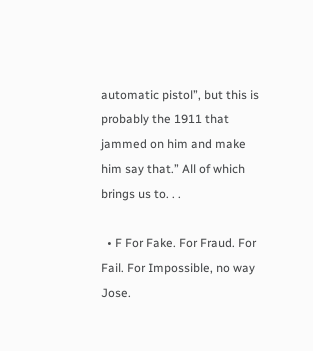automatic pistol”, but this is probably the 1911 that jammed on him and make him say that.” All of which brings us to. . .

  • F For Fake. For Fraud. For Fail. For Impossible, no way Jose.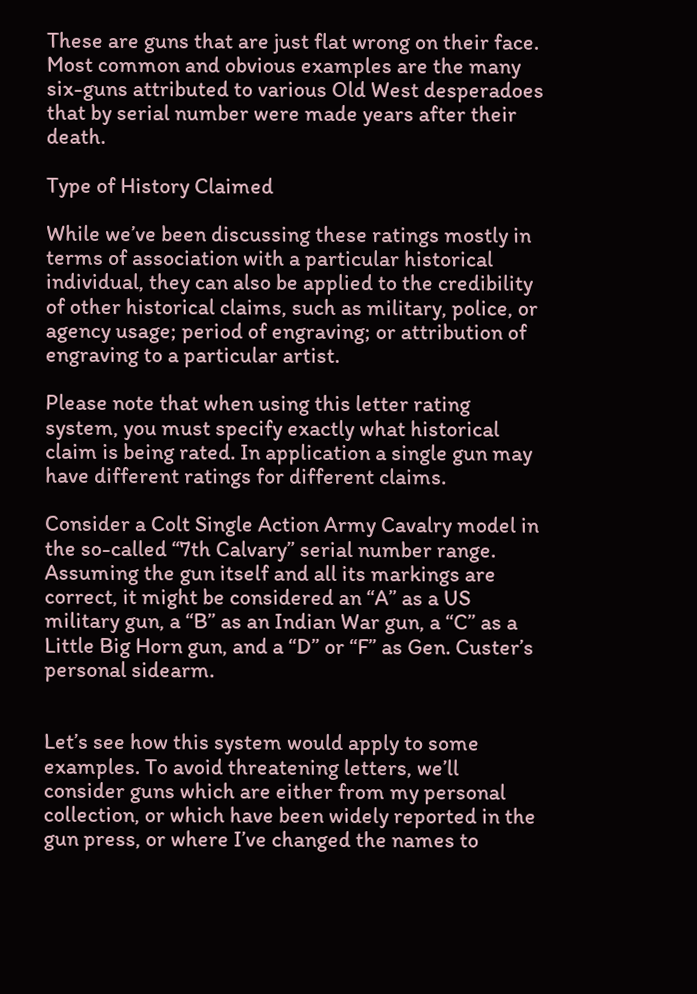These are guns that are just flat wrong on their face. Most common and obvious examples are the many six-guns attributed to various Old West desperadoes that by serial number were made years after their death.

Type of History Claimed

While we’ve been discussing these ratings mostly in terms of association with a particular historical individual, they can also be applied to the credibility of other historical claims, such as military, police, or agency usage; period of engraving; or attribution of engraving to a particular artist.

Please note that when using this letter rating system, you must specify exactly what historical claim is being rated. In application a single gun may have different ratings for different claims.

Consider a Colt Single Action Army Cavalry model in the so-called “7th Calvary” serial number range. Assuming the gun itself and all its markings are correct, it might be considered an “A” as a US military gun, a “B” as an Indian War gun, a “C” as a Little Big Horn gun, and a “D” or “F” as Gen. Custer’s personal sidearm.


Let’s see how this system would apply to some examples. To avoid threatening letters, we’ll consider guns which are either from my personal collection, or which have been widely reported in the gun press, or where I’ve changed the names to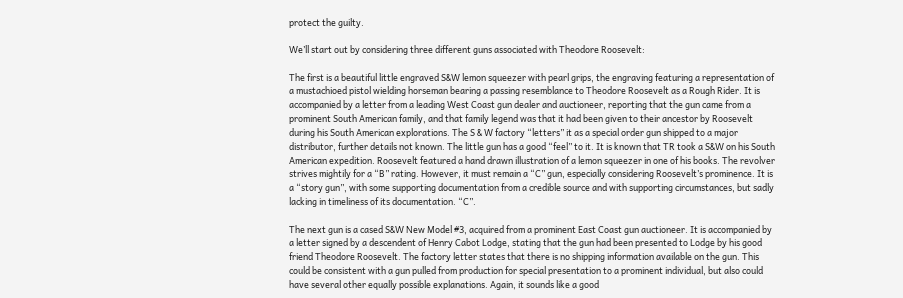protect the guilty.

We’ll start out by considering three different guns associated with Theodore Roosevelt:

The first is a beautiful little engraved S&W lemon squeezer with pearl grips, the engraving featuring a representation of a mustachioed pistol wielding horseman bearing a passing resemblance to Theodore Roosevelt as a Rough Rider. It is accompanied by a letter from a leading West Coast gun dealer and auctioneer, reporting that the gun came from a prominent South American family, and that family legend was that it had been given to their ancestor by Roosevelt during his South American explorations. The S & W factory “letters” it as a special order gun shipped to a major distributor, further details not known. The little gun has a good “feel” to it. It is known that TR took a S&W on his South American expedition. Roosevelt featured a hand drawn illustration of a lemon squeezer in one of his books. The revolver strives mightily for a “B” rating. However, it must remain a “C” gun, especially considering Roosevelt’s prominence. It is a “story gun”, with some supporting documentation from a credible source and with supporting circumstances, but sadly lacking in timeliness of its documentation. “C”.

The next gun is a cased S&W New Model #3, acquired from a prominent East Coast gun auctioneer. It is accompanied by a letter signed by a descendent of Henry Cabot Lodge, stating that the gun had been presented to Lodge by his good friend Theodore Roosevelt. The factory letter states that there is no shipping information available on the gun. This could be consistent with a gun pulled from production for special presentation to a prominent individual, but also could have several other equally possible explanations. Again, it sounds like a good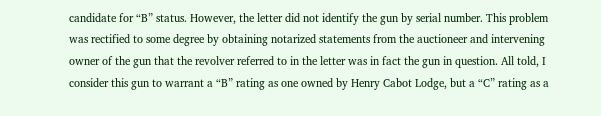candidate for “B” status. However, the letter did not identify the gun by serial number. This problem was rectified to some degree by obtaining notarized statements from the auctioneer and intervening owner of the gun that the revolver referred to in the letter was in fact the gun in question. All told, I consider this gun to warrant a “B” rating as one owned by Henry Cabot Lodge, but a “C” rating as a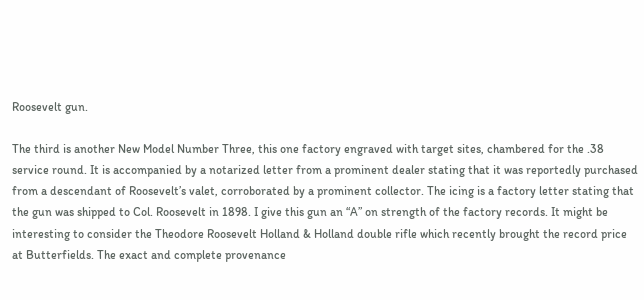Roosevelt gun.

The third is another New Model Number Three, this one factory engraved with target sites, chambered for the .38 service round. It is accompanied by a notarized letter from a prominent dealer stating that it was reportedly purchased from a descendant of Roosevelt’s valet, corroborated by a prominent collector. The icing is a factory letter stating that the gun was shipped to Col. Roosevelt in 1898. I give this gun an “A” on strength of the factory records. It might be interesting to consider the Theodore Roosevelt Holland & Holland double rifle which recently brought the record price at Butterfields. The exact and complete provenance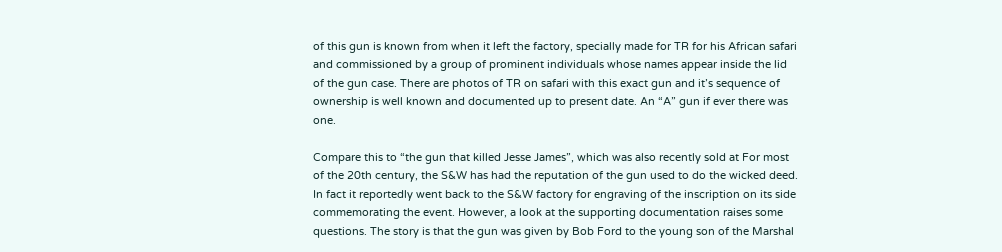of this gun is known from when it left the factory, specially made for TR for his African safari and commissioned by a group of prominent individuals whose names appear inside the lid of the gun case. There are photos of TR on safari with this exact gun and it’s sequence of ownership is well known and documented up to present date. An “A” gun if ever there was one.

Compare this to “the gun that killed Jesse James”, which was also recently sold at For most of the 20th century, the S&W has had the reputation of the gun used to do the wicked deed. In fact it reportedly went back to the S&W factory for engraving of the inscription on its side commemorating the event. However, a look at the supporting documentation raises some questions. The story is that the gun was given by Bob Ford to the young son of the Marshal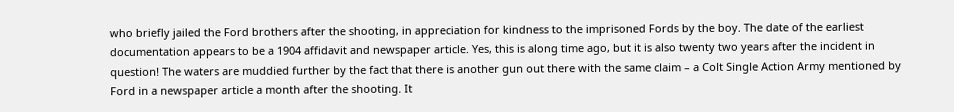who briefly jailed the Ford brothers after the shooting, in appreciation for kindness to the imprisoned Fords by the boy. The date of the earliest documentation appears to be a 1904 affidavit and newspaper article. Yes, this is along time ago, but it is also twenty two years after the incident in question! The waters are muddied further by the fact that there is another gun out there with the same claim – a Colt Single Action Army mentioned by Ford in a newspaper article a month after the shooting. It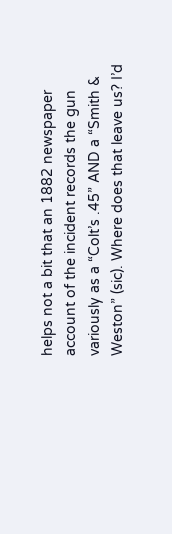helps not a bit that an 1882 newspaper account of the incident records the gun variously as a “Colt’s .45” AND a “Smith & Weston” (sic). Where does that leave us? I’d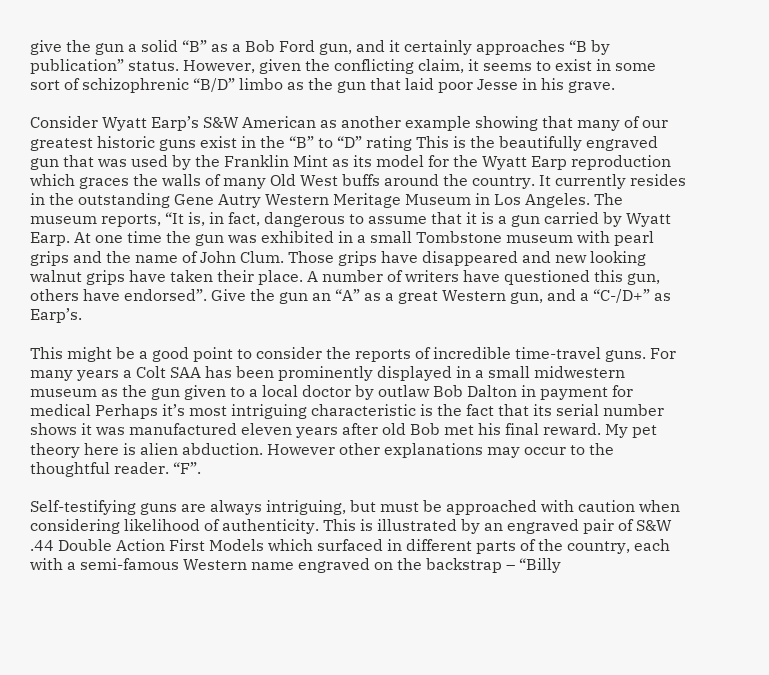give the gun a solid “B” as a Bob Ford gun, and it certainly approaches “B by publication” status. However, given the conflicting claim, it seems to exist in some sort of schizophrenic “B/D” limbo as the gun that laid poor Jesse in his grave.

Consider Wyatt Earp’s S&W American as another example showing that many of our greatest historic guns exist in the “B” to “D” rating This is the beautifully engraved gun that was used by the Franklin Mint as its model for the Wyatt Earp reproduction which graces the walls of many Old West buffs around the country. It currently resides in the outstanding Gene Autry Western Meritage Museum in Los Angeles. The museum reports, “It is, in fact, dangerous to assume that it is a gun carried by Wyatt Earp. At one time the gun was exhibited in a small Tombstone museum with pearl grips and the name of John Clum. Those grips have disappeared and new looking walnut grips have taken their place. A number of writers have questioned this gun, others have endorsed”. Give the gun an “A” as a great Western gun, and a “C-/D+” as Earp’s.

This might be a good point to consider the reports of incredible time-travel guns. For many years a Colt SAA has been prominently displayed in a small midwestern museum as the gun given to a local doctor by outlaw Bob Dalton in payment for medical Perhaps it’s most intriguing characteristic is the fact that its serial number shows it was manufactured eleven years after old Bob met his final reward. My pet theory here is alien abduction. However other explanations may occur to the thoughtful reader. “F”.

Self-testifying guns are always intriguing, but must be approached with caution when considering likelihood of authenticity. This is illustrated by an engraved pair of S&W .44 Double Action First Models which surfaced in different parts of the country, each with a semi-famous Western name engraved on the backstrap – “Billy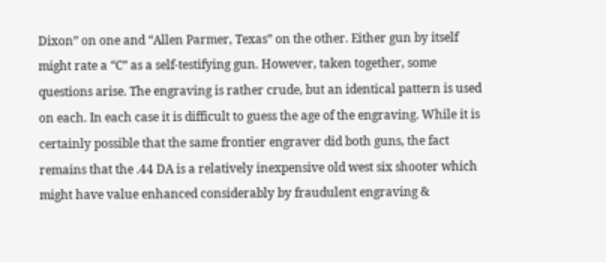Dixon” on one and “Allen Parmer, Texas” on the other. Either gun by itself might rate a “C” as a self-testifying gun. However, taken together, some questions arise. The engraving is rather crude, but an identical pattern is used on each. In each case it is difficult to guess the age of the engraving. While it is certainly possible that the same frontier engraver did both guns, the fact remains that the .44 DA is a relatively inexpensive old west six shooter which might have value enhanced considerably by fraudulent engraving &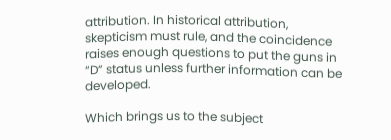attribution. In historical attribution, skepticism must rule, and the coincidence raises enough questions to put the guns in “D” status unless further information can be developed.

Which brings us to the subject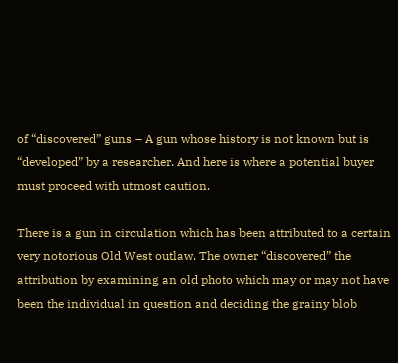of “discovered” guns – A gun whose history is not known but is “developed” by a researcher. And here is where a potential buyer must proceed with utmost caution.

There is a gun in circulation which has been attributed to a certain very notorious Old West outlaw. The owner “discovered” the attribution by examining an old photo which may or may not have been the individual in question and deciding the grainy blob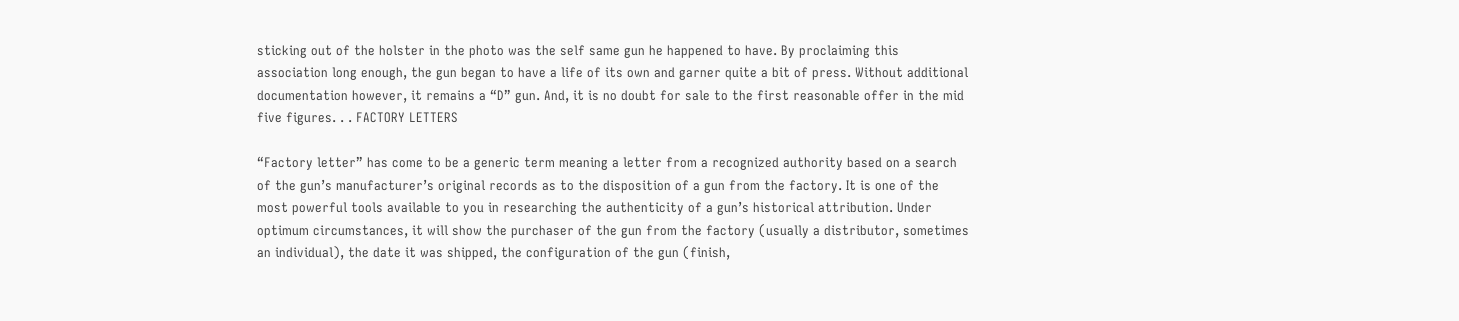sticking out of the holster in the photo was the self same gun he happened to have. By proclaiming this association long enough, the gun began to have a life of its own and garner quite a bit of press. Without additional documentation however, it remains a “D” gun. And, it is no doubt for sale to the first reasonable offer in the mid five figures. . . FACTORY LETTERS

“Factory letter” has come to be a generic term meaning a letter from a recognized authority based on a search of the gun’s manufacturer’s original records as to the disposition of a gun from the factory. It is one of the most powerful tools available to you in researching the authenticity of a gun’s historical attribution. Under optimum circumstances, it will show the purchaser of the gun from the factory (usually a distributor, sometimes an individual), the date it was shipped, the configuration of the gun (finish,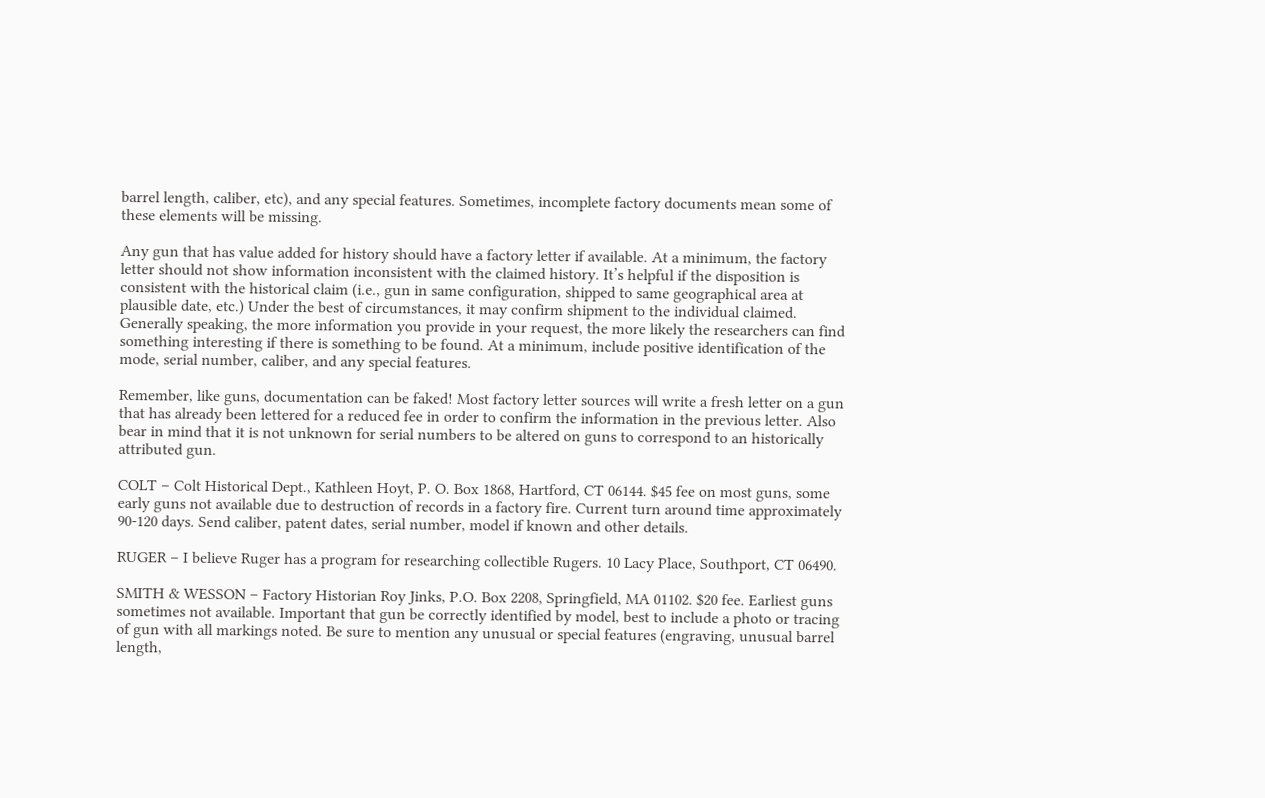barrel length, caliber, etc), and any special features. Sometimes, incomplete factory documents mean some of these elements will be missing.

Any gun that has value added for history should have a factory letter if available. At a minimum, the factory letter should not show information inconsistent with the claimed history. It’s helpful if the disposition is consistent with the historical claim (i.e., gun in same configuration, shipped to same geographical area at plausible date, etc.) Under the best of circumstances, it may confirm shipment to the individual claimed. Generally speaking, the more information you provide in your request, the more likely the researchers can find something interesting if there is something to be found. At a minimum, include positive identification of the mode, serial number, caliber, and any special features.

Remember, like guns, documentation can be faked! Most factory letter sources will write a fresh letter on a gun that has already been lettered for a reduced fee in order to confirm the information in the previous letter. Also bear in mind that it is not unknown for serial numbers to be altered on guns to correspond to an historically attributed gun.

COLT – Colt Historical Dept., Kathleen Hoyt, P. O. Box 1868, Hartford, CT 06144. $45 fee on most guns, some early guns not available due to destruction of records in a factory fire. Current turn around time approximately 90-120 days. Send caliber, patent dates, serial number, model if known and other details.

RUGER – I believe Ruger has a program for researching collectible Rugers. 10 Lacy Place, Southport, CT 06490.

SMITH & WESSON – Factory Historian Roy Jinks, P.O. Box 2208, Springfield, MA 01102. $20 fee. Earliest guns sometimes not available. Important that gun be correctly identified by model, best to include a photo or tracing of gun with all markings noted. Be sure to mention any unusual or special features (engraving, unusual barrel length,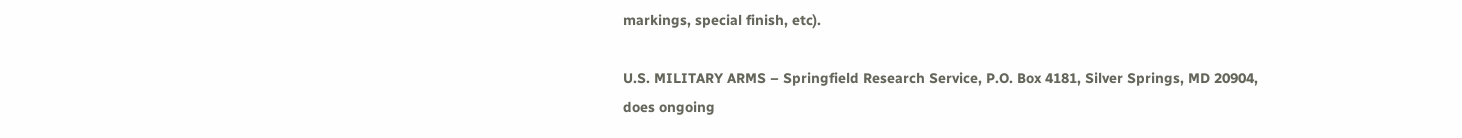markings, special finish, etc).

U.S. MILITARY ARMS – Springfield Research Service, P.O. Box 4181, Silver Springs, MD 20904, does ongoing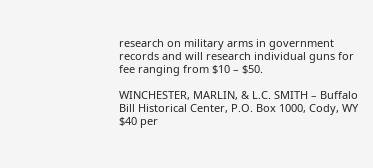research on military arms in government records and will research individual guns for fee ranging from $10 – $50.

WINCHESTER, MARLIN, & L.C. SMITH – Buffalo Bill Historical Center, P.O. Box 1000, Cody, WY $40 per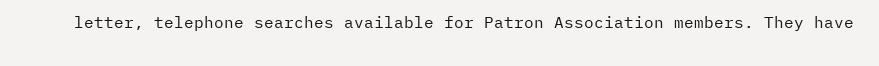letter, telephone searches available for Patron Association members. They have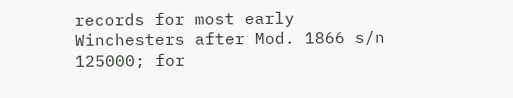records for most early Winchesters after Mod. 1866 s/n 125000; for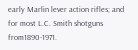early Marlin lever action rifles; and for most L.C. Smith shotguns from1890-1971.